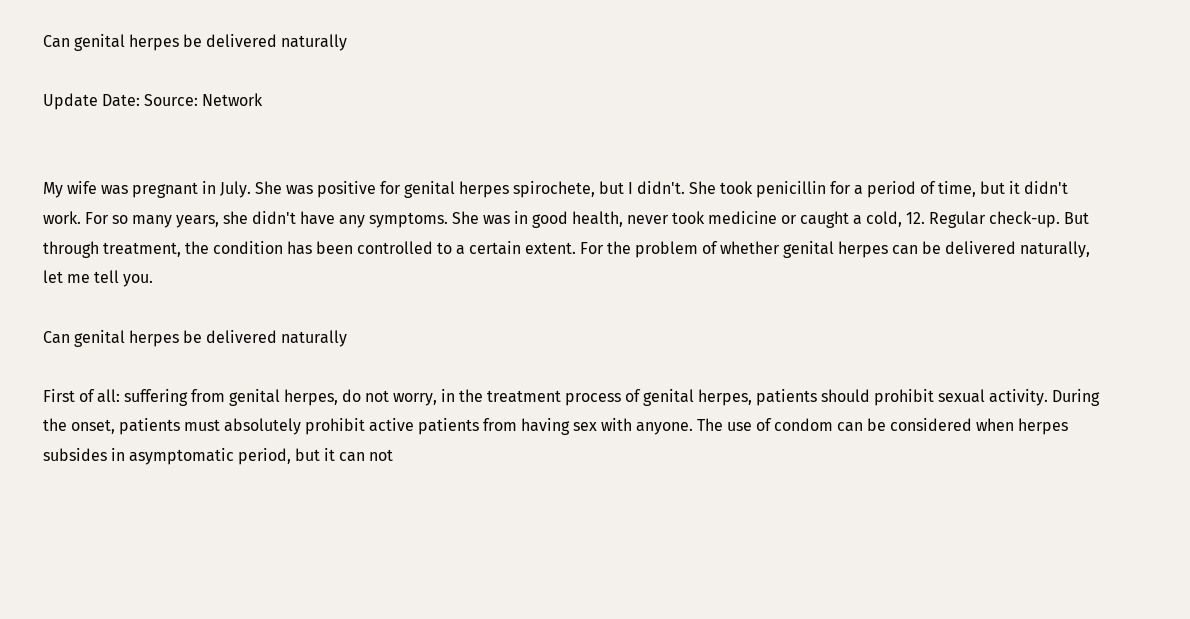Can genital herpes be delivered naturally

Update Date: Source: Network


My wife was pregnant in July. She was positive for genital herpes spirochete, but I didn't. She took penicillin for a period of time, but it didn't work. For so many years, she didn't have any symptoms. She was in good health, never took medicine or caught a cold, 12. Regular check-up. But through treatment, the condition has been controlled to a certain extent. For the problem of whether genital herpes can be delivered naturally, let me tell you.

Can genital herpes be delivered naturally

First of all: suffering from genital herpes, do not worry, in the treatment process of genital herpes, patients should prohibit sexual activity. During the onset, patients must absolutely prohibit active patients from having sex with anyone. The use of condom can be considered when herpes subsides in asymptomatic period, but it can not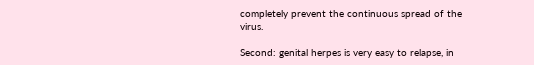completely prevent the continuous spread of the virus.

Second: genital herpes is very easy to relapse, in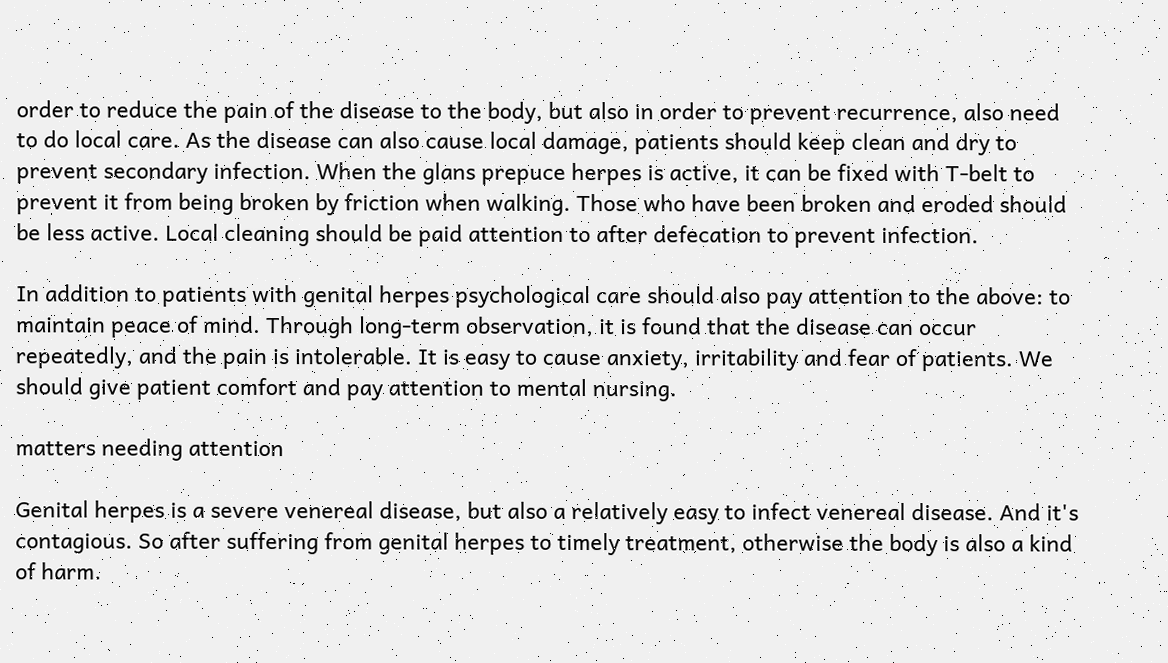order to reduce the pain of the disease to the body, but also in order to prevent recurrence, also need to do local care. As the disease can also cause local damage, patients should keep clean and dry to prevent secondary infection. When the glans prepuce herpes is active, it can be fixed with T-belt to prevent it from being broken by friction when walking. Those who have been broken and eroded should be less active. Local cleaning should be paid attention to after defecation to prevent infection.

In addition to patients with genital herpes psychological care should also pay attention to the above: to maintain peace of mind. Through long-term observation, it is found that the disease can occur repeatedly, and the pain is intolerable. It is easy to cause anxiety, irritability and fear of patients. We should give patient comfort and pay attention to mental nursing.

matters needing attention

Genital herpes is a severe venereal disease, but also a relatively easy to infect venereal disease. And it's contagious. So after suffering from genital herpes to timely treatment, otherwise the body is also a kind of harm.